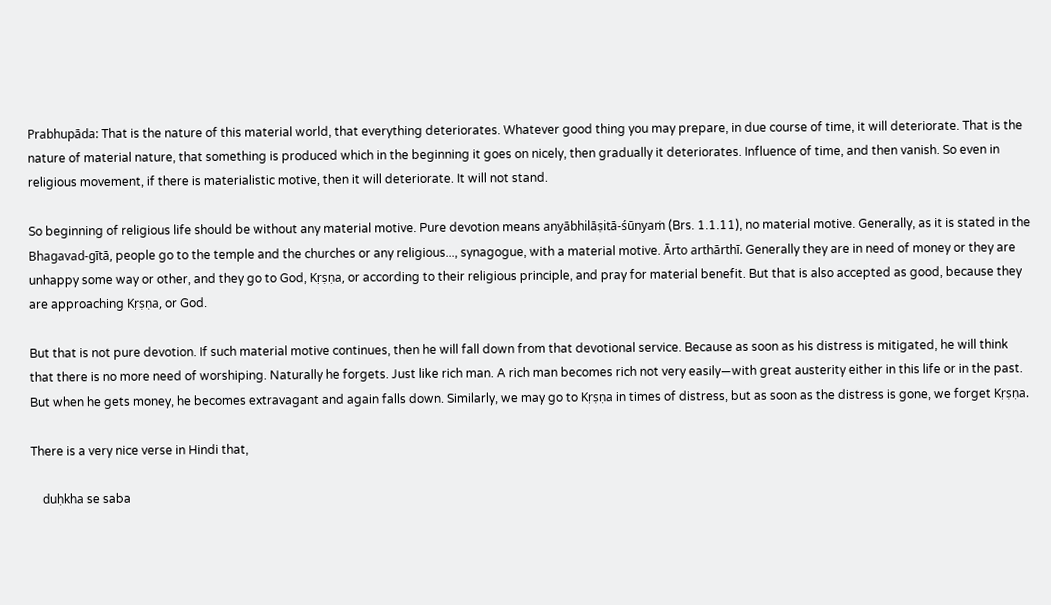Prabhupāda: That is the nature of this material world, that everything deteriorates. Whatever good thing you may prepare, in due course of time, it will deteriorate. That is the nature of material nature, that something is produced which in the beginning it goes on nicely, then gradually it deteriorates. Influence of time, and then vanish. So even in religious movement, if there is materialistic motive, then it will deteriorate. It will not stand.

So beginning of religious life should be without any material motive. Pure devotion means anyābhilāṣitā-śūnyaṁ (Brs. 1.1.11), no material motive. Generally, as it is stated in the Bhagavad-gītā, people go to the temple and the churches or any religious..., synagogue, with a material motive. Ārto arthārthī. Generally they are in need of money or they are unhappy some way or other, and they go to God, Kṛṣṇa, or according to their religious principle, and pray for material benefit. But that is also accepted as good, because they are approaching Kṛṣṇa, or God.

But that is not pure devotion. If such material motive continues, then he will fall down from that devotional service. Because as soon as his distress is mitigated, he will think that there is no more need of worshiping. Naturally he forgets. Just like rich man. A rich man becomes rich not very easily—with great austerity either in this life or in the past. But when he gets money, he becomes extravagant and again falls down. Similarly, we may go to Kṛṣṇa in times of distress, but as soon as the distress is gone, we forget Kṛṣṇa.

There is a very nice verse in Hindi that,

    duḥkha se saba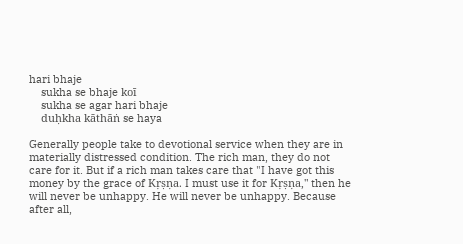hari bhaje
    sukha se bhaje koī
    sukha se agar hari bhaje
    duḥkha kāthāṅ se haya

Generally people take to devotional service when they are in materially distressed condition. The rich man, they do not care for it. But if a rich man takes care that "I have got this money by the grace of Kṛṣṇa. I must use it for Kṛṣṇa," then he will never be unhappy. He will never be unhappy. Because after all,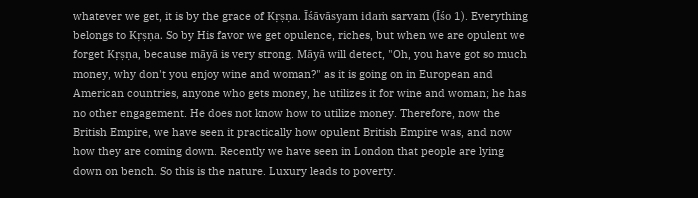whatever we get, it is by the grace of Kṛṣṇa. Īśāvāsyam idaṁ sarvam (Īśo 1). Everything belongs to Kṛṣṇa. So by His favor we get opulence, riches, but when we are opulent we forget Kṛṣṇa, because māyā is very strong. Māyā will detect, "Oh, you have got so much money, why don't you enjoy wine and woman?" as it is going on in European and American countries, anyone who gets money, he utilizes it for wine and woman; he has no other engagement. He does not know how to utilize money. Therefore, now the British Empire, we have seen it practically how opulent British Empire was, and now how they are coming down. Recently we have seen in London that people are lying down on bench. So this is the nature. Luxury leads to poverty.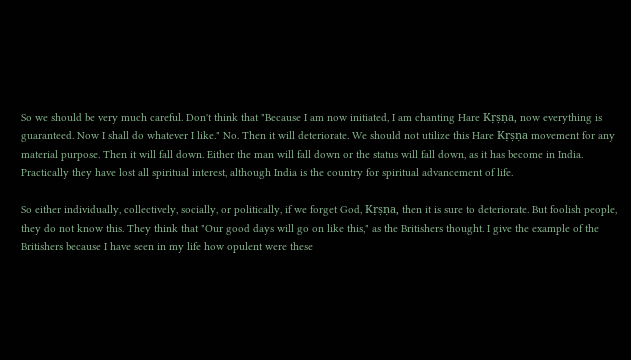So we should be very much careful. Don't think that "Because I am now initiated, I am chanting Hare Kṛṣṇa, now everything is guaranteed. Now I shall do whatever I like." No. Then it will deteriorate. We should not utilize this Hare Kṛṣṇa movement for any material purpose. Then it will fall down. Either the man will fall down or the status will fall down, as it has become in India. Practically they have lost all spiritual interest, although India is the country for spiritual advancement of life.

So either individually, collectively, socially, or politically, if we forget God, Kṛṣṇa, then it is sure to deteriorate. But foolish people, they do not know this. They think that "Our good days will go on like this," as the Britishers thought. I give the example of the Britishers because I have seen in my life how opulent were these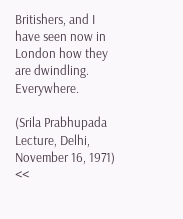Britishers, and I have seen now in London how they are dwindling. Everywhere.

(Srila Prabhupada Lecture, Delhi, November 16, 1971)
<<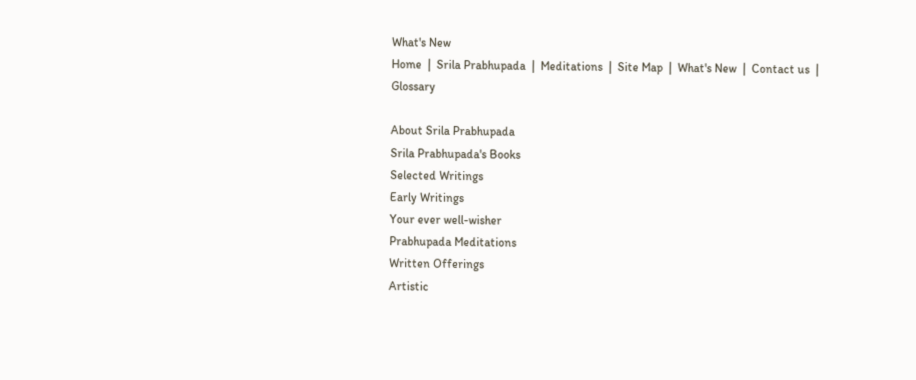What's New
Home  |  Srila Prabhupada  |  Meditations  |  Site Map  |  What's New  |  Contact us  |  Glossary

About Srila Prabhupada
Srila Prabhupada's Books
Selected Writings
Early Writings
Your ever well-wisher
Prabhupada Meditations
Written Offerings
Artistic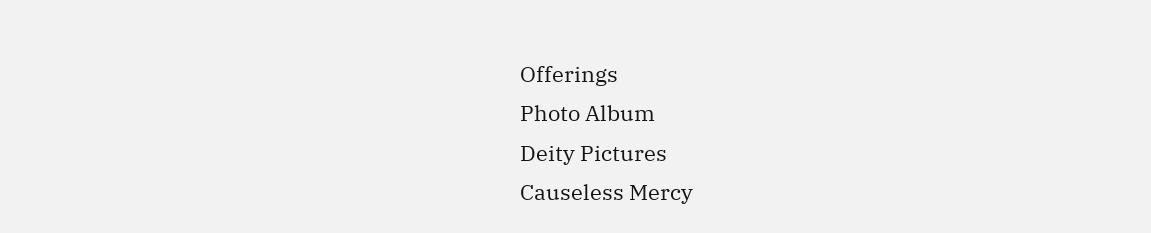Offerings
Photo Album
Deity Pictures
Causeless Mercy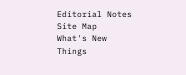Editorial Notes
Site Map
What's New
Things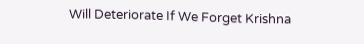Will Deteriorate If We Forget Krishna